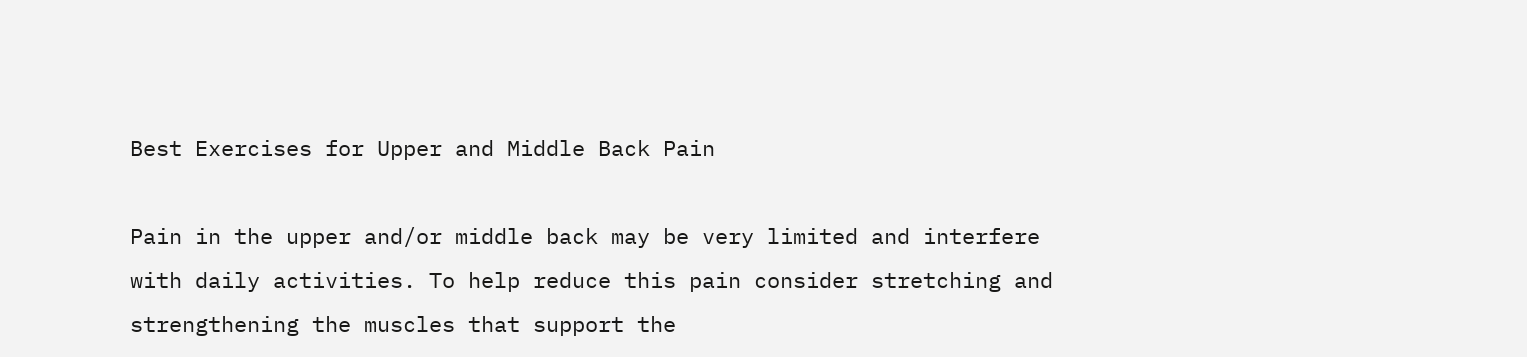Best Exercises for Upper and Middle Back Pain

Pain in the upper and/or middle back may be very limited and interfere with daily activities. To help reduce this pain consider stretching and strengthening the muscles that support the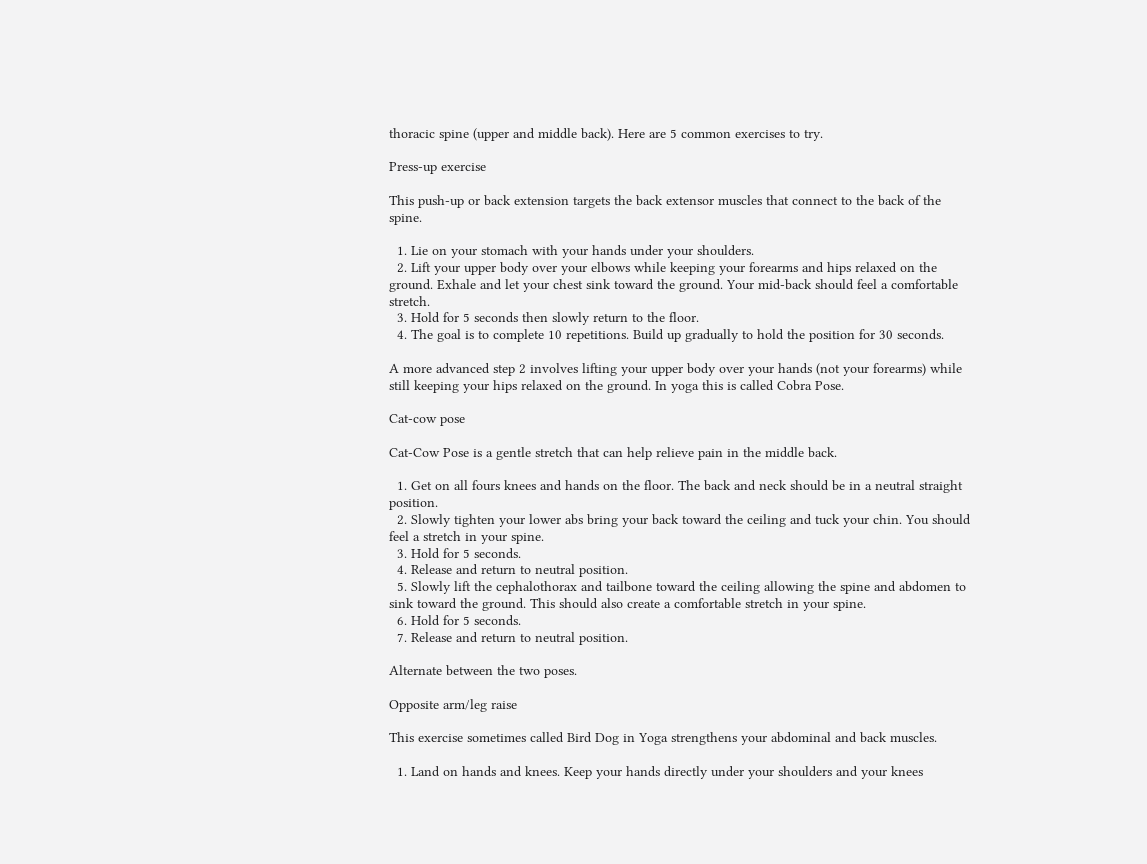thoracic spine (upper and middle back). Here are 5 common exercises to try.

Press-up exercise

This push-up or back extension targets the back extensor muscles that connect to the back of the spine.

  1. Lie on your stomach with your hands under your shoulders.
  2. Lift your upper body over your elbows while keeping your forearms and hips relaxed on the ground. Exhale and let your chest sink toward the ground. Your mid-back should feel a comfortable stretch.
  3. Hold for 5 seconds then slowly return to the floor.
  4. The goal is to complete 10 repetitions. Build up gradually to hold the position for 30 seconds.

A more advanced step 2 involves lifting your upper body over your hands (not your forearms) while still keeping your hips relaxed on the ground. In yoga this is called Cobra Pose.

Cat-cow pose

Cat-Cow Pose is a gentle stretch that can help relieve pain in the middle back.

  1. Get on all fours knees and hands on the floor. The back and neck should be in a neutral straight position.
  2. Slowly tighten your lower abs bring your back toward the ceiling and tuck your chin. You should feel a stretch in your spine.
  3. Hold for 5 seconds.
  4. Release and return to neutral position.
  5. Slowly lift the cephalothorax and tailbone toward the ceiling allowing the spine and abdomen to sink toward the ground. This should also create a comfortable stretch in your spine.
  6. Hold for 5 seconds.
  7. Release and return to neutral position.

Alternate between the two poses.

Opposite arm/leg raise

This exercise sometimes called Bird Dog in Yoga strengthens your abdominal and back muscles.

  1. Land on hands and knees. Keep your hands directly under your shoulders and your knees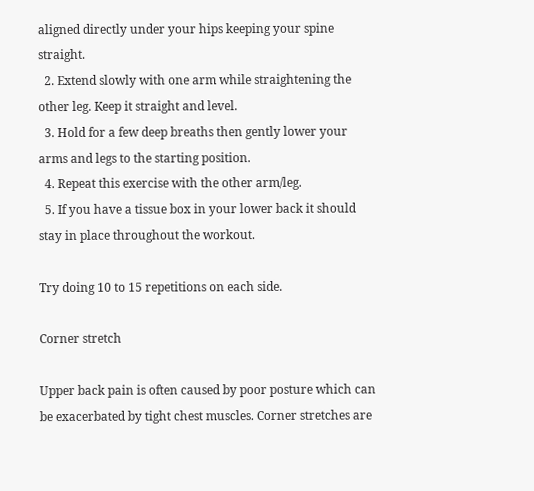aligned directly under your hips keeping your spine straight.
  2. Extend slowly with one arm while straightening the other leg. Keep it straight and level.
  3. Hold for a few deep breaths then gently lower your arms and legs to the starting position.
  4. Repeat this exercise with the other arm/leg.
  5. If you have a tissue box in your lower back it should stay in place throughout the workout.

Try doing 10 to 15 repetitions on each side.

Corner stretch

Upper back pain is often caused by poor posture which can be exacerbated by tight chest muscles. Corner stretches are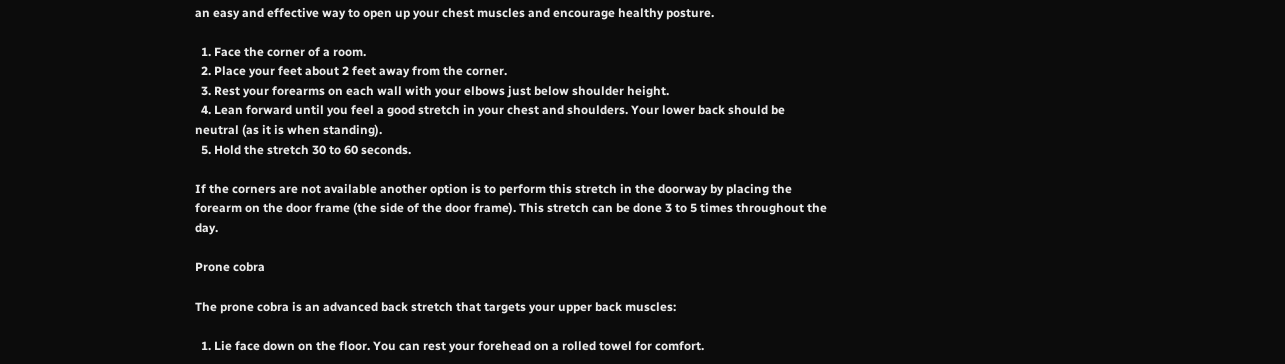an easy and effective way to open up your chest muscles and encourage healthy posture.

  1. Face the corner of a room.
  2. Place your feet about 2 feet away from the corner.
  3. Rest your forearms on each wall with your elbows just below shoulder height.
  4. Lean forward until you feel a good stretch in your chest and shoulders. Your lower back should be neutral (as it is when standing).
  5. Hold the stretch 30 to 60 seconds.

If the corners are not available another option is to perform this stretch in the doorway by placing the forearm on the door frame (the side of the door frame). This stretch can be done 3 to 5 times throughout the day.

Prone cobra

The prone cobra is an advanced back stretch that targets your upper back muscles:

  1. Lie face down on the floor. You can rest your forehead on a rolled towel for comfort.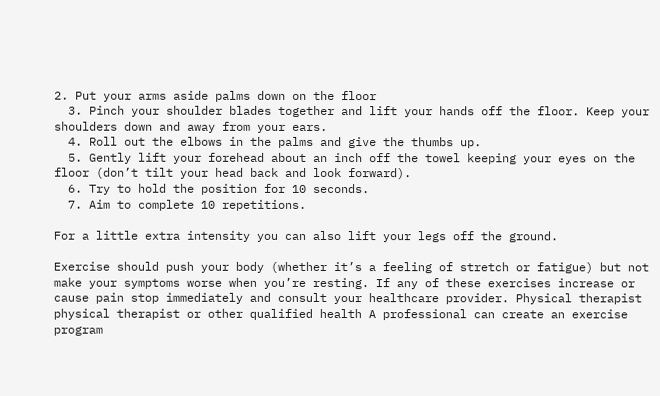2. Put your arms aside palms down on the floor
  3. Pinch your shoulder blades together and lift your hands off the floor. Keep your shoulders down and away from your ears.
  4. Roll out the elbows in the palms and give the thumbs up.
  5. Gently lift your forehead about an inch off the towel keeping your eyes on the floor (don’t tilt your head back and look forward).
  6. Try to hold the position for 10 seconds.
  7. Aim to complete 10 repetitions.

For a little extra intensity you can also lift your legs off the ground.

Exercise should push your body (whether it’s a feeling of stretch or fatigue) but not make your symptoms worse when you’re resting. If any of these exercises increase or cause pain stop immediately and consult your healthcare provider. Physical therapist physical therapist or other qualified health A professional can create an exercise program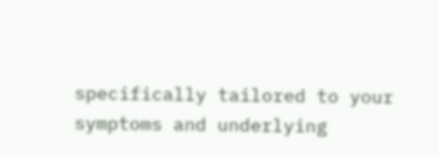specifically tailored to your symptoms and underlying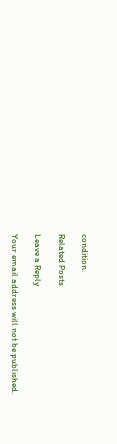condition.

Related Posts

Leave a Reply

Your email address will not be published.